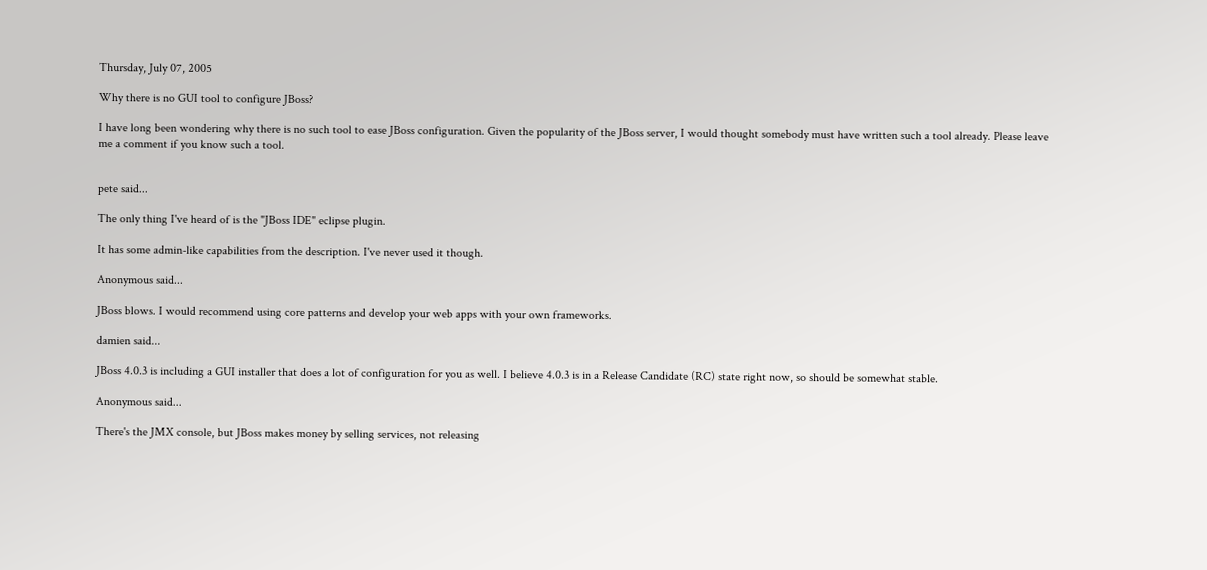Thursday, July 07, 2005

Why there is no GUI tool to configure JBoss?

I have long been wondering why there is no such tool to ease JBoss configuration. Given the popularity of the JBoss server, I would thought somebody must have written such a tool already. Please leave me a comment if you know such a tool.


pete said...

The only thing I've heard of is the "JBoss IDE" eclipse plugin.

It has some admin-like capabilities from the description. I've never used it though.

Anonymous said...

JBoss blows. I would recommend using core patterns and develop your web apps with your own frameworks.

damien said...

JBoss 4.0.3 is including a GUI installer that does a lot of configuration for you as well. I believe 4.0.3 is in a Release Candidate (RC) state right now, so should be somewhat stable.

Anonymous said...

There's the JMX console, but JBoss makes money by selling services, not releasing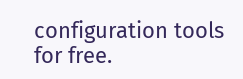configuration tools for free.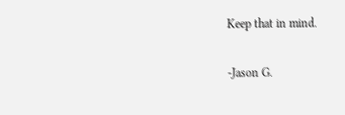Keep that in mind.

-Jason G.